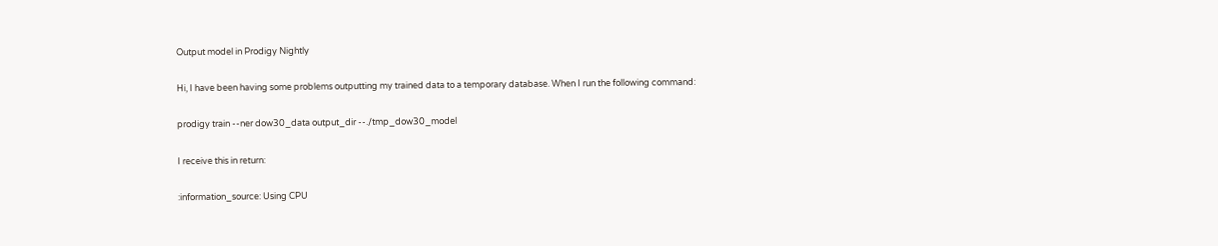Output model in Prodigy Nightly

Hi, I have been having some problems outputting my trained data to a temporary database. When I run the following command:

prodigy train --ner dow30_data output_dir --./tmp_dow30_model

I receive this in return:

:information_source: Using CPU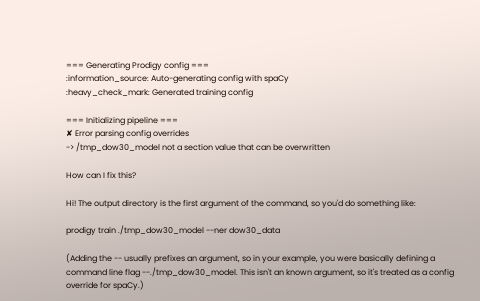=== Generating Prodigy config ===
:information_source: Auto-generating config with spaCy
:heavy_check_mark: Generated training config

=== Initializing pipeline ===
✘ Error parsing config overrides
-> /tmp_dow30_model not a section value that can be overwritten

How can I fix this?

Hi! The output directory is the first argument of the command, so you'd do something like:

prodigy train ./tmp_dow30_model --ner dow30_data

(Adding the -- usually prefixes an argument, so in your example, you were basically defining a command line flag --./tmp_dow30_model. This isn't an known argument, so it's treated as a config override for spaCy.)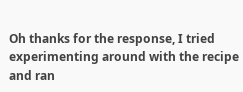Oh thanks for the response, I tried experimenting around with the recipe and ran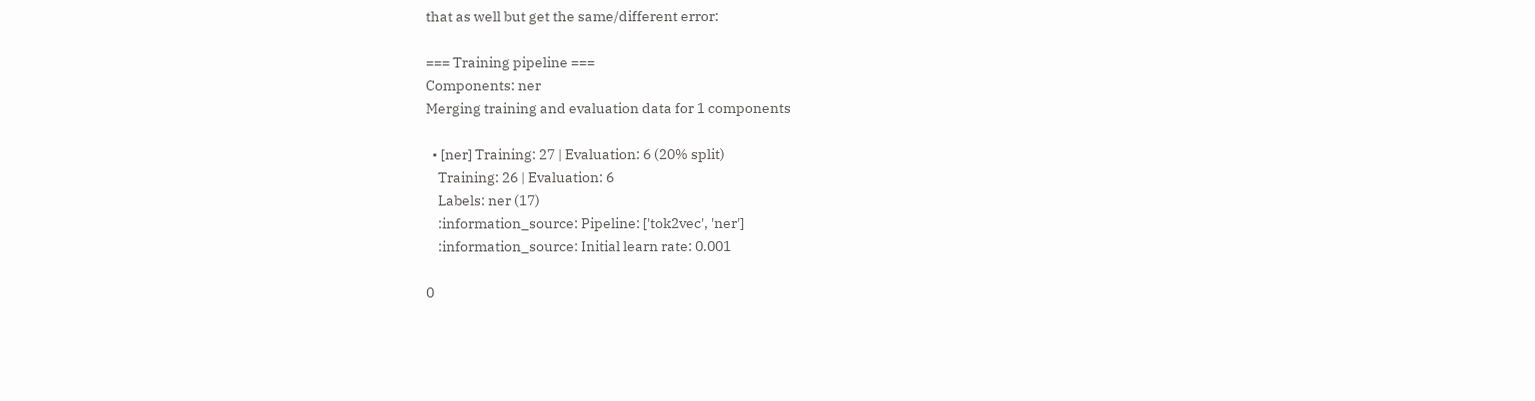that as well but get the same/different error:

=== Training pipeline ===
Components: ner
Merging training and evaluation data for 1 components

  • [ner] Training: 27 | Evaluation: 6 (20% split)
    Training: 26 | Evaluation: 6
    Labels: ner (17)
    :information_source: Pipeline: ['tok2vec', 'ner']
    :information_source: Initial learn rate: 0.001

0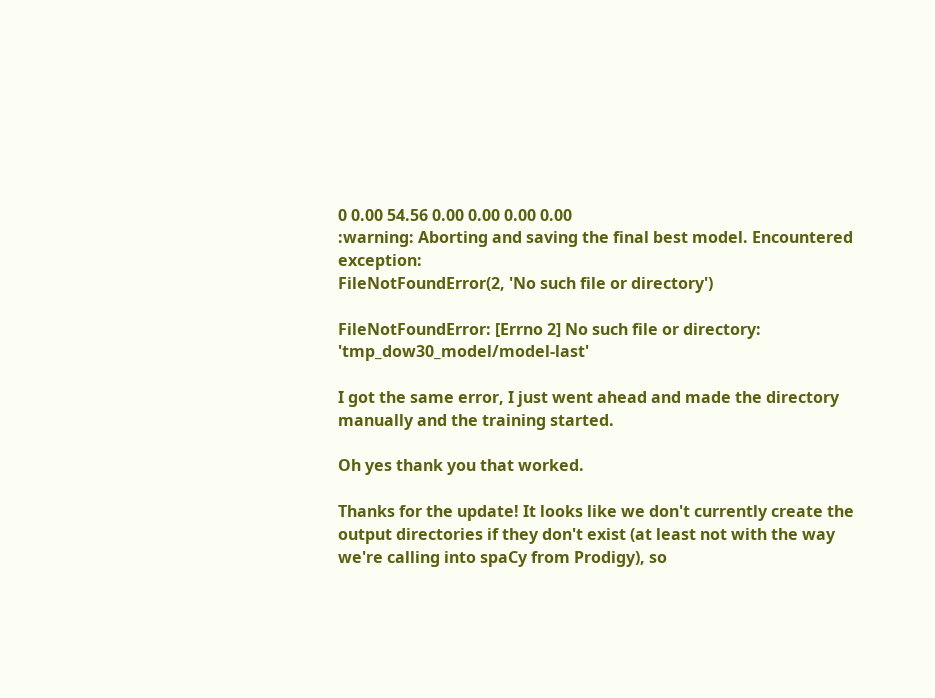0 0.00 54.56 0.00 0.00 0.00 0.00
:warning: Aborting and saving the final best model. Encountered exception:
FileNotFoundError(2, 'No such file or directory')

FileNotFoundError: [Errno 2] No such file or directory: 'tmp_dow30_model/model-last'

I got the same error, I just went ahead and made the directory manually and the training started.

Oh yes thank you that worked.

Thanks for the update! It looks like we don't currently create the output directories if they don't exist (at least not with the way we're calling into spaCy from Prodigy), so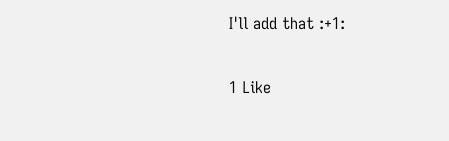I'll add that :+1:

1 Like